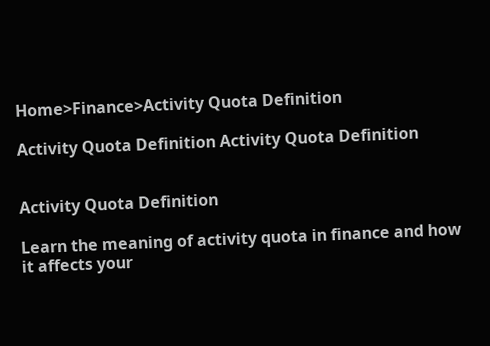Home>Finance>Activity Quota Definition

Activity Quota Definition Activity Quota Definition


Activity Quota Definition

Learn the meaning of activity quota in finance and how it affects your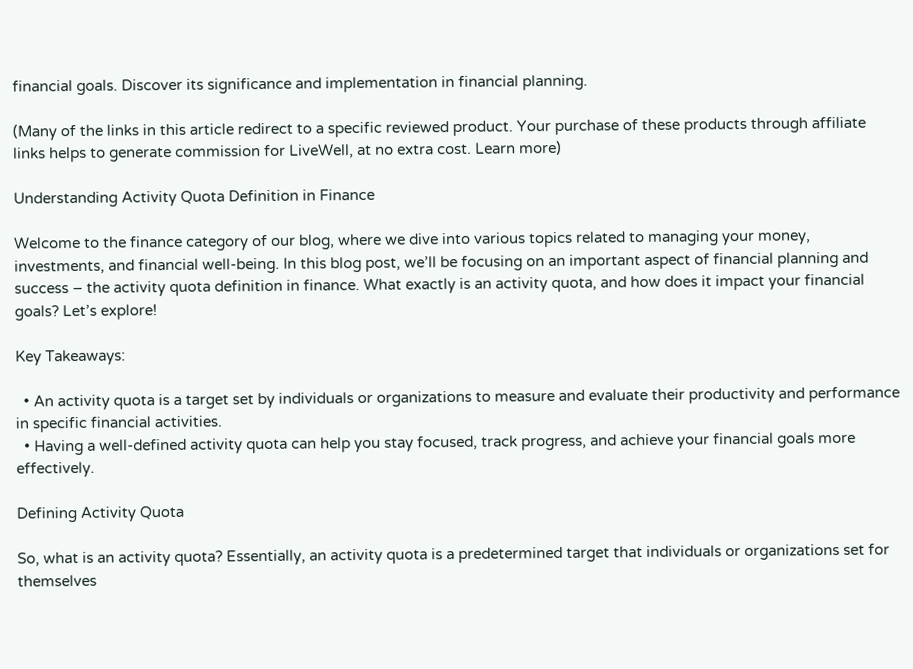financial goals. Discover its significance and implementation in financial planning.

(Many of the links in this article redirect to a specific reviewed product. Your purchase of these products through affiliate links helps to generate commission for LiveWell, at no extra cost. Learn more)

Understanding Activity Quota Definition in Finance

Welcome to the finance category of our blog, where we dive into various topics related to managing your money, investments, and financial well-being. In this blog post, we’ll be focusing on an important aspect of financial planning and success – the activity quota definition in finance. What exactly is an activity quota, and how does it impact your financial goals? Let’s explore!

Key Takeaways:

  • An activity quota is a target set by individuals or organizations to measure and evaluate their productivity and performance in specific financial activities.
  • Having a well-defined activity quota can help you stay focused, track progress, and achieve your financial goals more effectively.

Defining Activity Quota

So, what is an activity quota? Essentially, an activity quota is a predetermined target that individuals or organizations set for themselves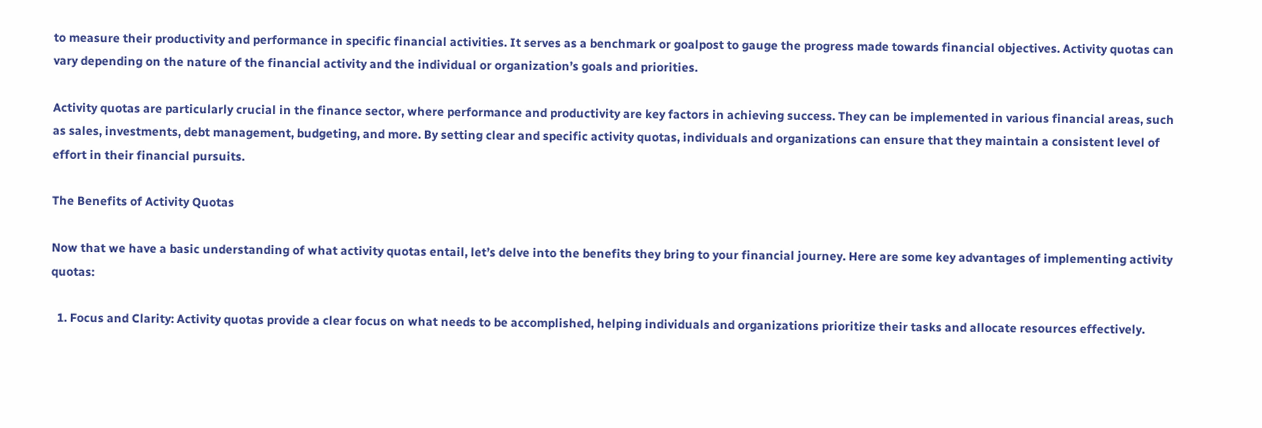to measure their productivity and performance in specific financial activities. It serves as a benchmark or goalpost to gauge the progress made towards financial objectives. Activity quotas can vary depending on the nature of the financial activity and the individual or organization’s goals and priorities.

Activity quotas are particularly crucial in the finance sector, where performance and productivity are key factors in achieving success. They can be implemented in various financial areas, such as sales, investments, debt management, budgeting, and more. By setting clear and specific activity quotas, individuals and organizations can ensure that they maintain a consistent level of effort in their financial pursuits.

The Benefits of Activity Quotas

Now that we have a basic understanding of what activity quotas entail, let’s delve into the benefits they bring to your financial journey. Here are some key advantages of implementing activity quotas:

  1. Focus and Clarity: Activity quotas provide a clear focus on what needs to be accomplished, helping individuals and organizations prioritize their tasks and allocate resources effectively.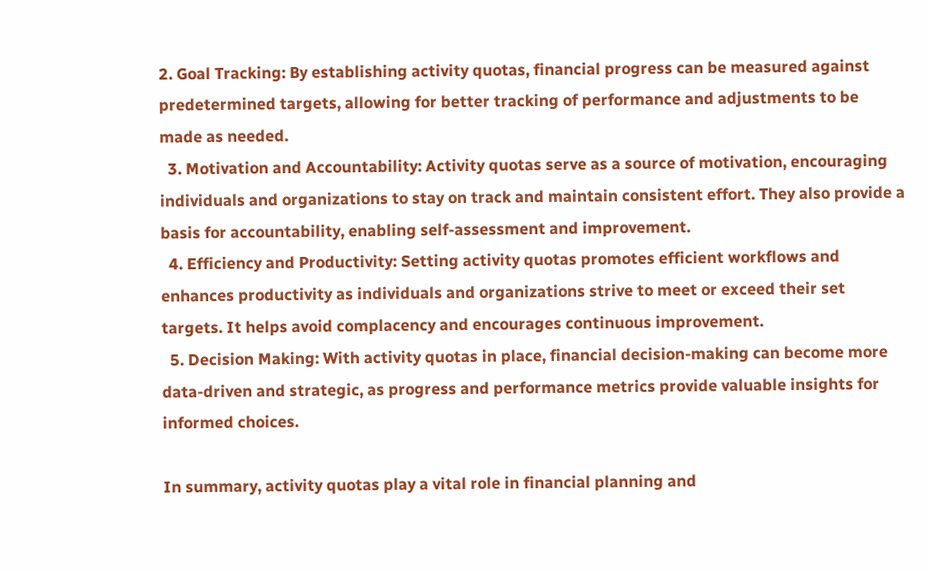2. Goal Tracking: By establishing activity quotas, financial progress can be measured against predetermined targets, allowing for better tracking of performance and adjustments to be made as needed.
  3. Motivation and Accountability: Activity quotas serve as a source of motivation, encouraging individuals and organizations to stay on track and maintain consistent effort. They also provide a basis for accountability, enabling self-assessment and improvement.
  4. Efficiency and Productivity: Setting activity quotas promotes efficient workflows and enhances productivity as individuals and organizations strive to meet or exceed their set targets. It helps avoid complacency and encourages continuous improvement.
  5. Decision Making: With activity quotas in place, financial decision-making can become more data-driven and strategic, as progress and performance metrics provide valuable insights for informed choices.

In summary, activity quotas play a vital role in financial planning and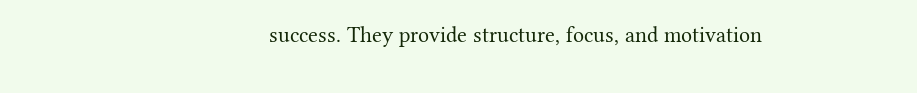success. They provide structure, focus, and motivation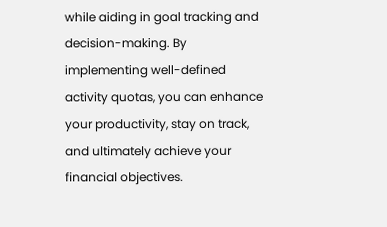while aiding in goal tracking and decision-making. By implementing well-defined activity quotas, you can enhance your productivity, stay on track, and ultimately achieve your financial objectives.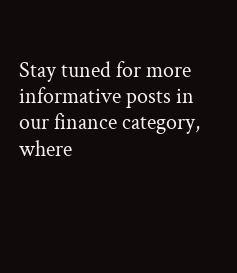Stay tuned for more informative posts in our finance category, where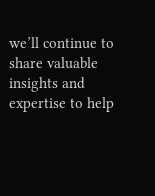we’ll continue to share valuable insights and expertise to help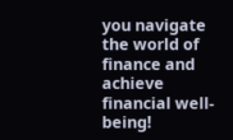you navigate the world of finance and achieve financial well-being!